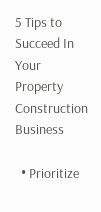5 Tips to Succeed In Your Property Construction Business

  • Prioritize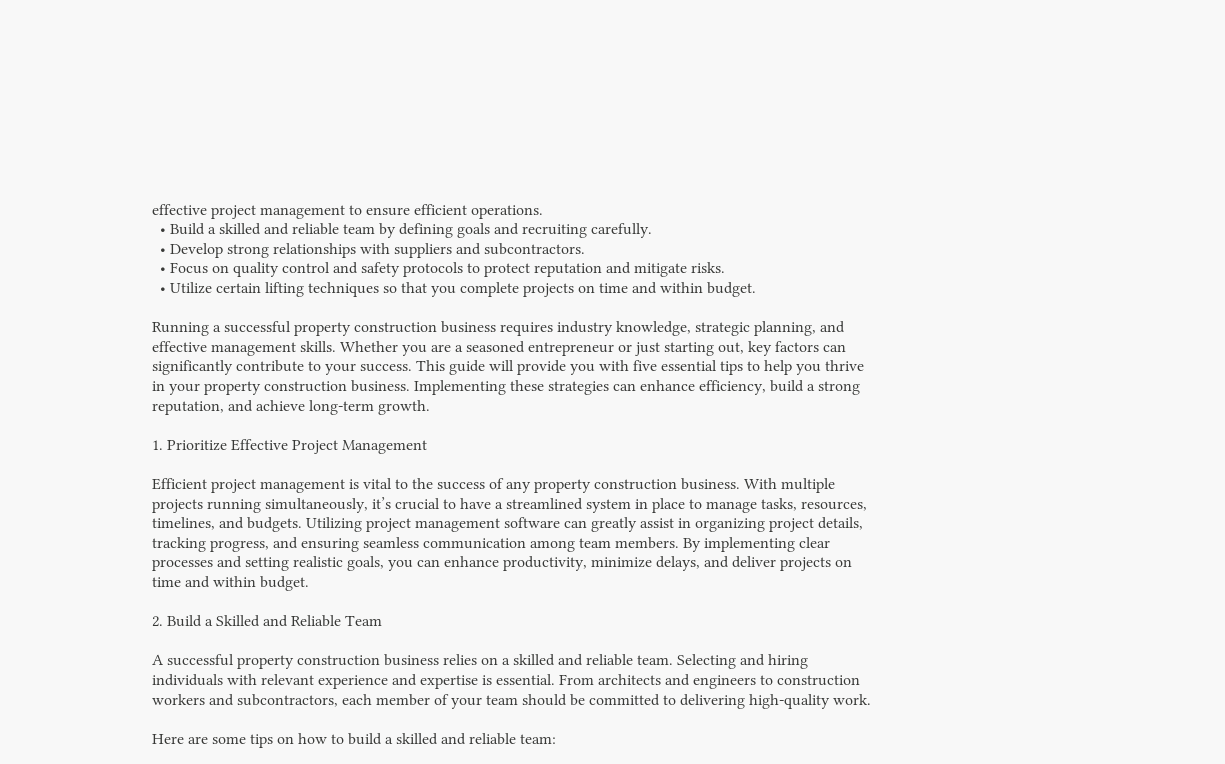effective project management to ensure efficient operations.
  • Build a skilled and reliable team by defining goals and recruiting carefully.
  • Develop strong relationships with suppliers and subcontractors.
  • Focus on quality control and safety protocols to protect reputation and mitigate risks.
  • Utilize certain lifting techniques so that you complete projects on time and within budget.

Running a successful property construction business requires industry knowledge, strategic planning, and effective management skills. Whether you are a seasoned entrepreneur or just starting out, key factors can significantly contribute to your success. This guide will provide you with five essential tips to help you thrive in your property construction business. Implementing these strategies can enhance efficiency, build a strong reputation, and achieve long-term growth.

1. Prioritize Effective Project Management

Efficient project management is vital to the success of any property construction business. With multiple projects running simultaneously, it’s crucial to have a streamlined system in place to manage tasks, resources, timelines, and budgets. Utilizing project management software can greatly assist in organizing project details, tracking progress, and ensuring seamless communication among team members. By implementing clear processes and setting realistic goals, you can enhance productivity, minimize delays, and deliver projects on time and within budget.

2. Build a Skilled and Reliable Team

A successful property construction business relies on a skilled and reliable team. Selecting and hiring individuals with relevant experience and expertise is essential. From architects and engineers to construction workers and subcontractors, each member of your team should be committed to delivering high-quality work.

Here are some tips on how to build a skilled and reliable team: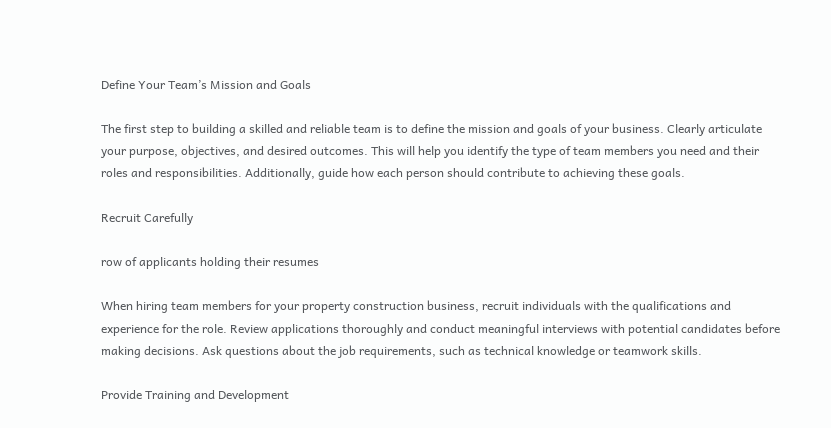Define Your Team’s Mission and Goals

The first step to building a skilled and reliable team is to define the mission and goals of your business. Clearly articulate your purpose, objectives, and desired outcomes. This will help you identify the type of team members you need and their roles and responsibilities. Additionally, guide how each person should contribute to achieving these goals.

Recruit Carefully

row of applicants holding their resumes

When hiring team members for your property construction business, recruit individuals with the qualifications and experience for the role. Review applications thoroughly and conduct meaningful interviews with potential candidates before making decisions. Ask questions about the job requirements, such as technical knowledge or teamwork skills.

Provide Training and Development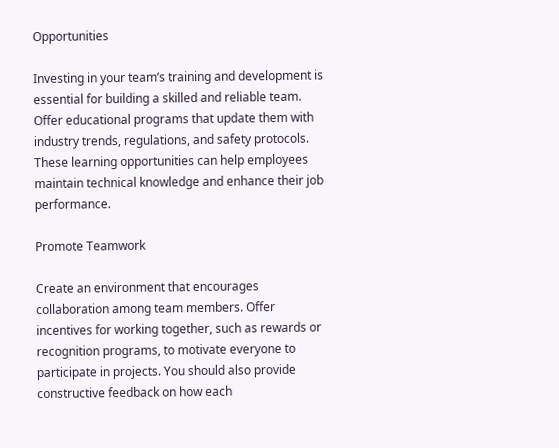Opportunities

Investing in your team’s training and development is essential for building a skilled and reliable team. Offer educational programs that update them with industry trends, regulations, and safety protocols. These learning opportunities can help employees maintain technical knowledge and enhance their job performance.

Promote Teamwork

Create an environment that encourages collaboration among team members. Offer incentives for working together, such as rewards or recognition programs, to motivate everyone to participate in projects. You should also provide constructive feedback on how each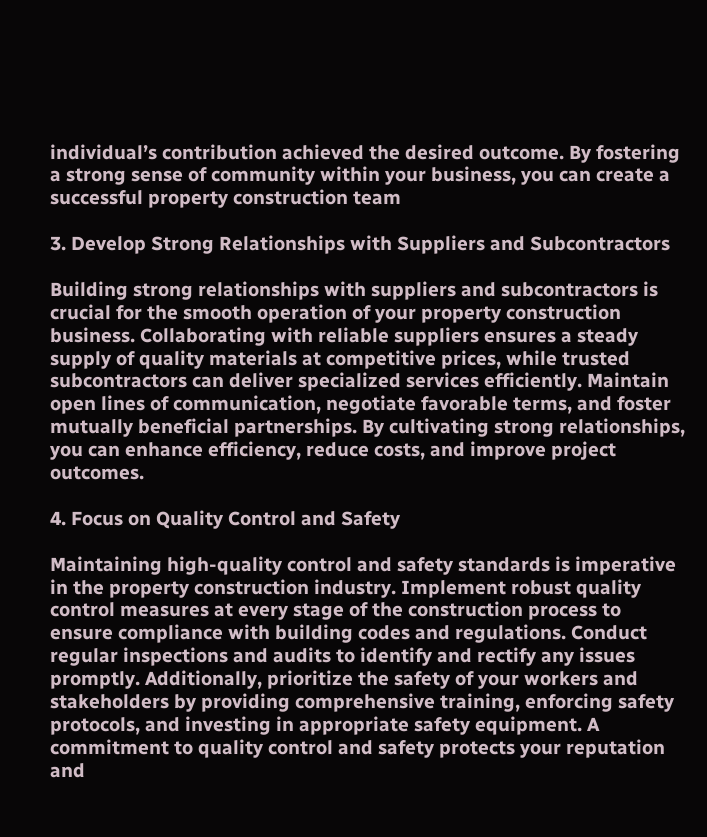individual’s contribution achieved the desired outcome. By fostering a strong sense of community within your business, you can create a successful property construction team

3. Develop Strong Relationships with Suppliers and Subcontractors

Building strong relationships with suppliers and subcontractors is crucial for the smooth operation of your property construction business. Collaborating with reliable suppliers ensures a steady supply of quality materials at competitive prices, while trusted subcontractors can deliver specialized services efficiently. Maintain open lines of communication, negotiate favorable terms, and foster mutually beneficial partnerships. By cultivating strong relationships, you can enhance efficiency, reduce costs, and improve project outcomes.

4. Focus on Quality Control and Safety

Maintaining high-quality control and safety standards is imperative in the property construction industry. Implement robust quality control measures at every stage of the construction process to ensure compliance with building codes and regulations. Conduct regular inspections and audits to identify and rectify any issues promptly. Additionally, prioritize the safety of your workers and stakeholders by providing comprehensive training, enforcing safety protocols, and investing in appropriate safety equipment. A commitment to quality control and safety protects your reputation and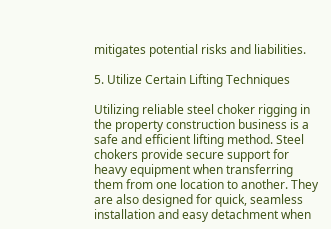mitigates potential risks and liabilities.

5. Utilize Certain Lifting Techniques

Utilizing reliable steel choker rigging in the property construction business is a safe and efficient lifting method. Steel chokers provide secure support for heavy equipment when transferring them from one location to another. They are also designed for quick, seamless installation and easy detachment when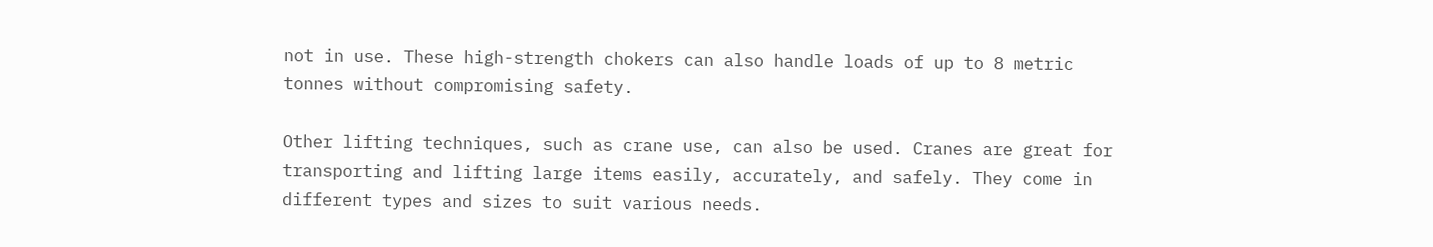not in use. These high-strength chokers can also handle loads of up to 8 metric tonnes without compromising safety.

Other lifting techniques, such as crane use, can also be used. Cranes are great for transporting and lifting large items easily, accurately, and safely. They come in different types and sizes to suit various needs.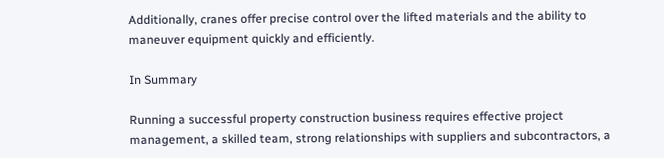Additionally, cranes offer precise control over the lifted materials and the ability to maneuver equipment quickly and efficiently.

In Summary

Running a successful property construction business requires effective project management, a skilled team, strong relationships with suppliers and subcontractors, a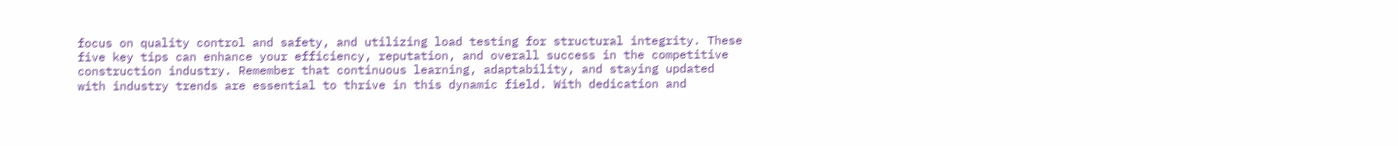focus on quality control and safety, and utilizing load testing for structural integrity. These five key tips can enhance your efficiency, reputation, and overall success in the competitive construction industry. Remember that continuous learning, adaptability, and staying updated with industry trends are essential to thrive in this dynamic field. With dedication and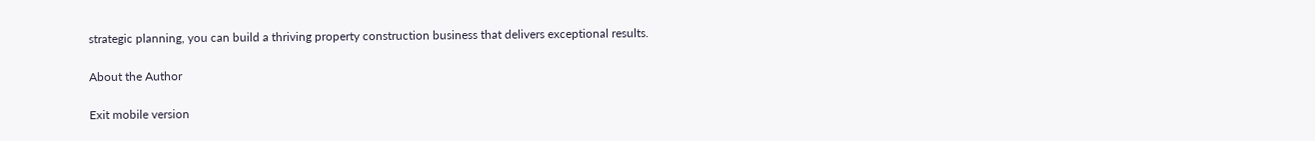strategic planning, you can build a thriving property construction business that delivers exceptional results.

About the Author

Exit mobile version